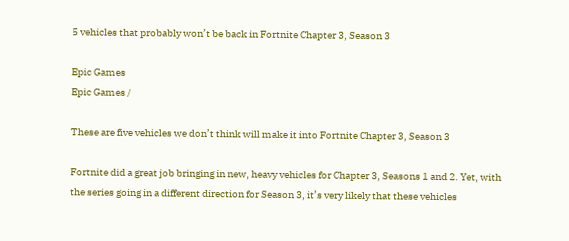5 vehicles that probably won’t be back in Fortnite Chapter 3, Season 3

Epic Games
Epic Games /

These are five vehicles we don’t think will make it into Fortnite Chapter 3, Season 3

Fortnite did a great job bringing in new, heavy vehicles for Chapter 3, Seasons 1 and 2. Yet, with the series going in a different direction for Season 3, it’s very likely that these vehicles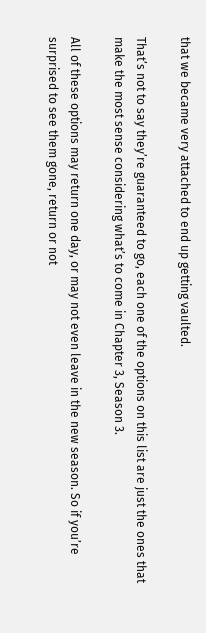that we became very attached to end up getting vaulted.

That’s not to say they’re guaranteed to go, each one of the options on this list are just the ones that make the most sense considering what’s to come in Chapter 3, Season 3.

All of these options may return one day, or may not even leave in the new season. So if you’re surprised to see them gone, return or not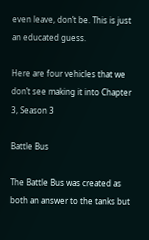even leave, don’t be. This is just an educated guess.

Here are four vehicles that we don’t see making it into Chapter 3, Season 3

Battle Bus

The Battle Bus was created as both an answer to the tanks but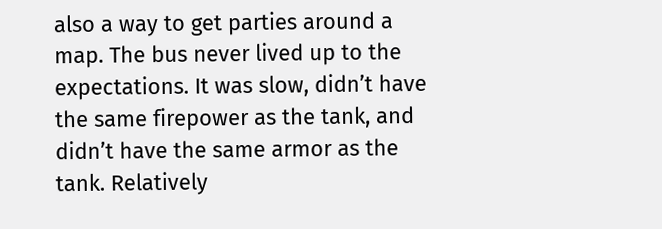also a way to get parties around a map. The bus never lived up to the expectations. It was slow, didn’t have the same firepower as the tank, and didn’t have the same armor as the tank. Relatively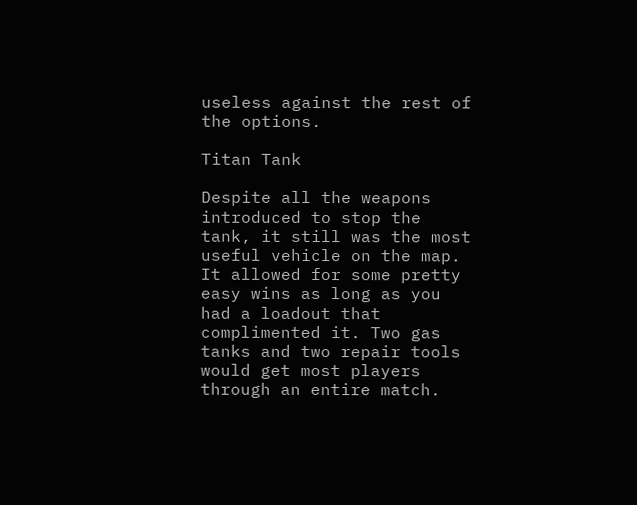useless against the rest of the options.

Titan Tank

Despite all the weapons introduced to stop the tank, it still was the most useful vehicle on the map. It allowed for some pretty easy wins as long as you had a loadout that complimented it. Two gas tanks and two repair tools would get most players through an entire match.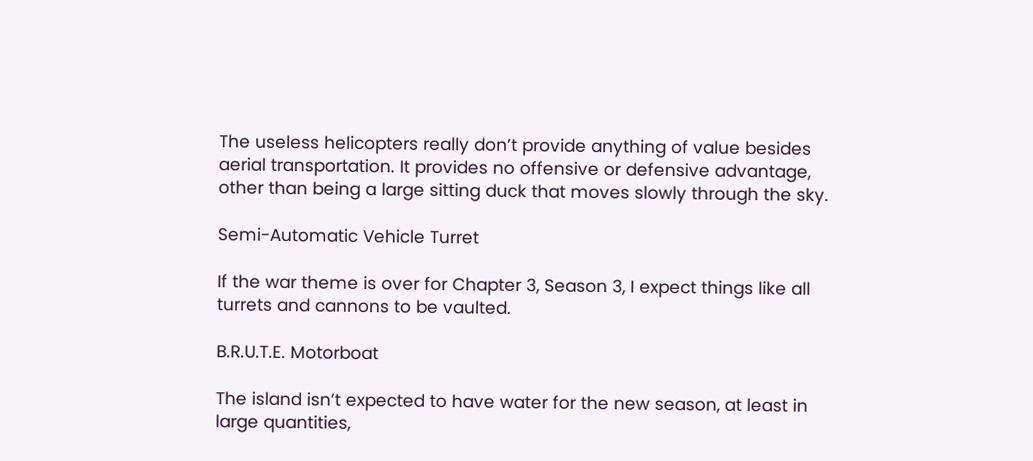The useless helicopters really don’t provide anything of value besides aerial transportation. It provides no offensive or defensive advantage, other than being a large sitting duck that moves slowly through the sky.

Semi-Automatic Vehicle Turret

If the war theme is over for Chapter 3, Season 3, I expect things like all turrets and cannons to be vaulted.

B.R.U.T.E. Motorboat

The island isn’t expected to have water for the new season, at least in large quantities,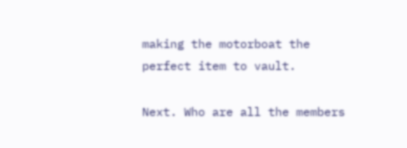making the motorboat the perfect item to vault.

Next. Who are all the members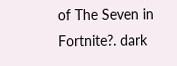of The Seven in Fortnite?. dark